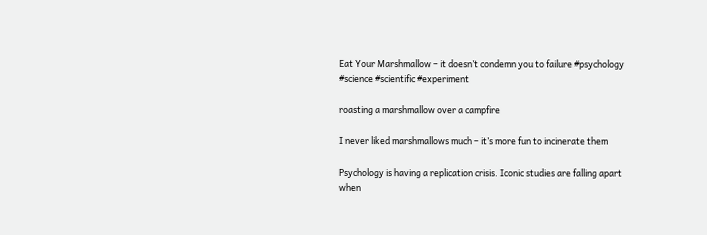Eat Your Marshmallow – it doesn’t condemn you to failure #psychology #science #scientific #experiment

roasting a marshmallow over a campfire

I never liked marshmallows much – it’s more fun to incinerate them

Psychology is having a replication crisis. Iconic studies are falling apart when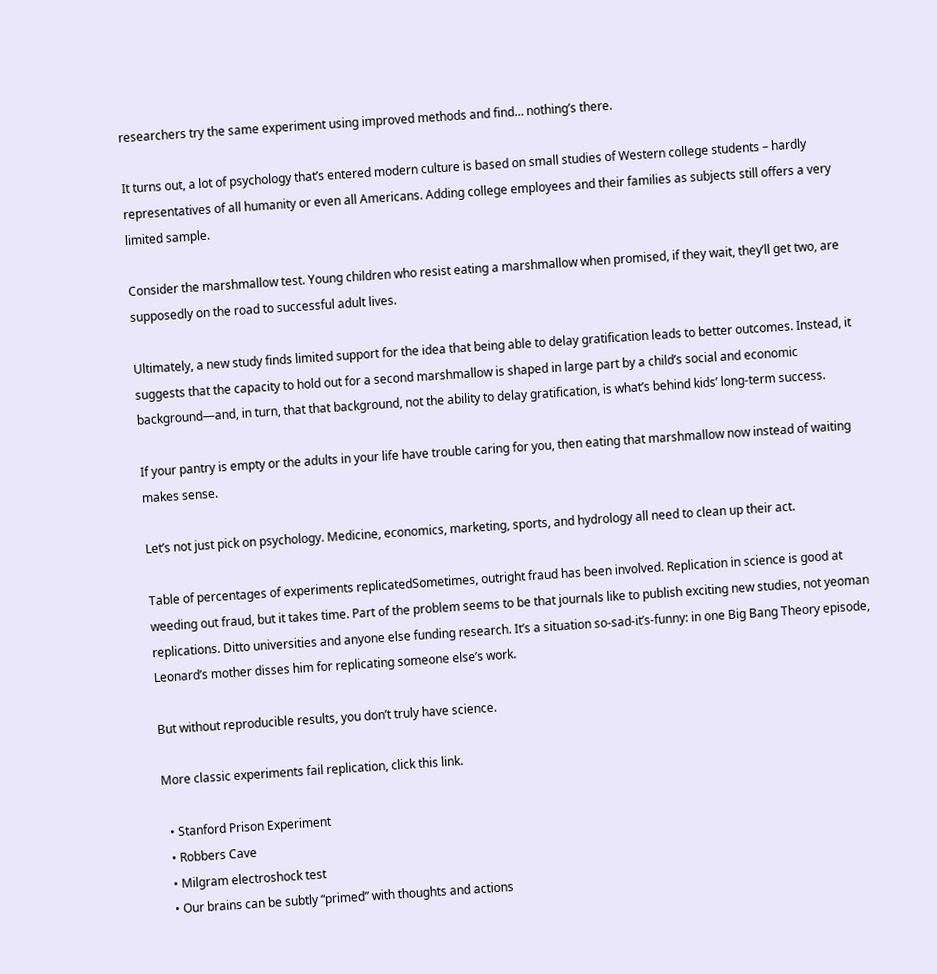researchers try the same experiment using improved methods and find… nothing’s there.

It turns out, a lot of psychology that’s entered modern culture is based on small studies of Western college students – hardly representatives of all humanity or even all Americans. Adding college employees and their families as subjects still offers a very limited sample.

Consider the marshmallow test. Young children who resist eating a marshmallow when promised, if they wait, they’ll get two, are supposedly on the road to successful adult lives.

Ultimately, a new study finds limited support for the idea that being able to delay gratification leads to better outcomes. Instead, it suggests that the capacity to hold out for a second marshmallow is shaped in large part by a child’s social and economic background—and, in turn, that that background, not the ability to delay gratification, is what’s behind kids’ long-term success.

If your pantry is empty or the adults in your life have trouble caring for you, then eating that marshmallow now instead of waiting makes sense.

Let’s not just pick on psychology. Medicine, economics, marketing, sports, and hydrology all need to clean up their act.

Table of percentages of experiments replicatedSometimes, outright fraud has been involved. Replication in science is good at weeding out fraud, but it takes time. Part of the problem seems to be that journals like to publish exciting new studies, not yeoman replications. Ditto universities and anyone else funding research. It’s a situation so-sad-it’s-funny: in one Big Bang Theory episode, Leonard’s mother disses him for replicating someone else’s work.

But without reproducible results, you don’t truly have science.

More classic experiments fail replication, click this link.

  • Stanford Prison Experiment
  • Robbers Cave
  • Milgram electroshock test
  • Our brains can be subtly “primed” with thoughts and actions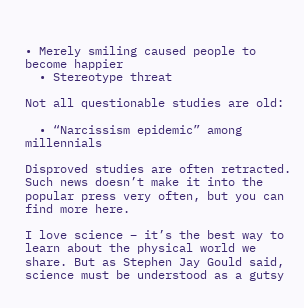• Merely smiling caused people to become happier
  • Stereotype threat

Not all questionable studies are old:

  • “Narcissism epidemic” among millennials

Disproved studies are often retracted. Such news doesn’t make it into the popular press very often, but you can find more here.

I love science – it’s the best way to learn about the physical world we share. But as Stephen Jay Gould said, science must be understood as a gutsy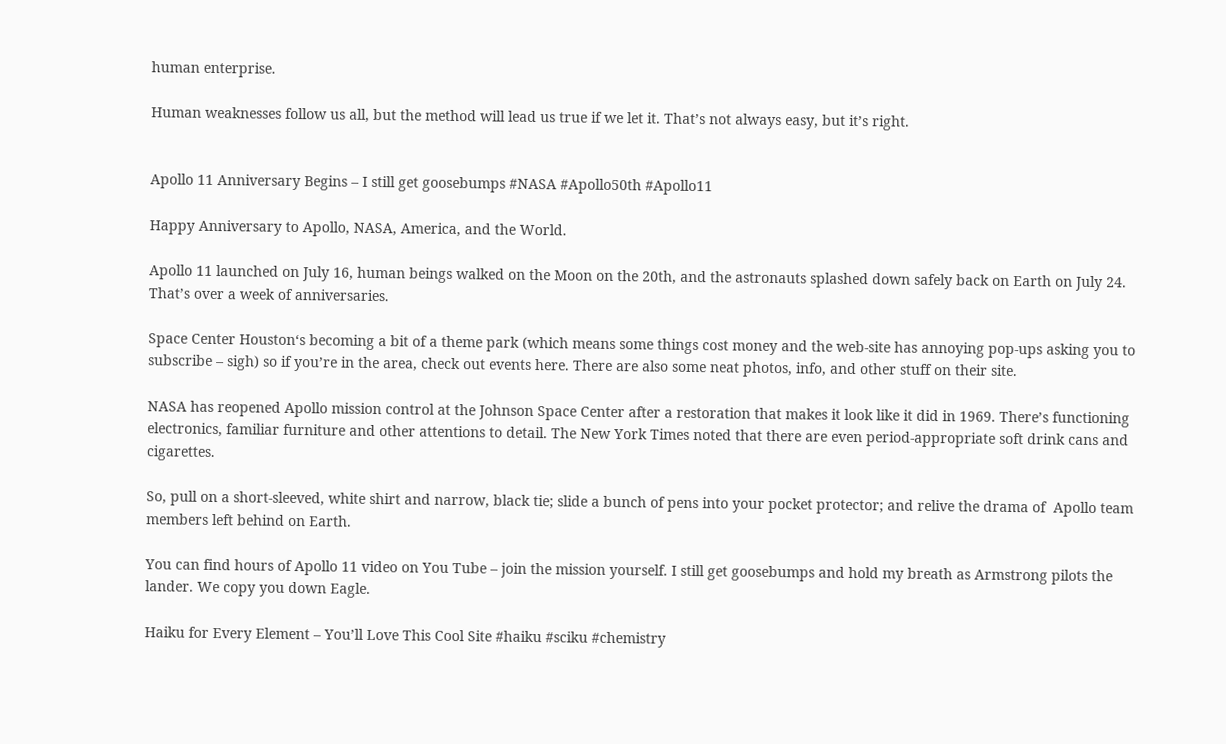human enterprise.

Human weaknesses follow us all, but the method will lead us true if we let it. That’s not always easy, but it’s right.


Apollo 11 Anniversary Begins – I still get goosebumps #NASA #Apollo50th #Apollo11

Happy Anniversary to Apollo, NASA, America, and the World.

Apollo 11 launched on July 16, human beings walked on the Moon on the 20th, and the astronauts splashed down safely back on Earth on July 24. That’s over a week of anniversaries.

Space Center Houston‘s becoming a bit of a theme park (which means some things cost money and the web-site has annoying pop-ups asking you to subscribe – sigh) so if you’re in the area, check out events here. There are also some neat photos, info, and other stuff on their site.

NASA has reopened Apollo mission control at the Johnson Space Center after a restoration that makes it look like it did in 1969. There’s functioning electronics, familiar furniture and other attentions to detail. The New York Times noted that there are even period-appropriate soft drink cans and cigarettes.

So, pull on a short-sleeved, white shirt and narrow, black tie; slide a bunch of pens into your pocket protector; and relive the drama of  Apollo team members left behind on Earth.

You can find hours of Apollo 11 video on You Tube – join the mission yourself. I still get goosebumps and hold my breath as Armstrong pilots the lander. We copy you down Eagle.

Haiku for Every Element – You’ll Love This Cool Site #haiku #sciku #chemistry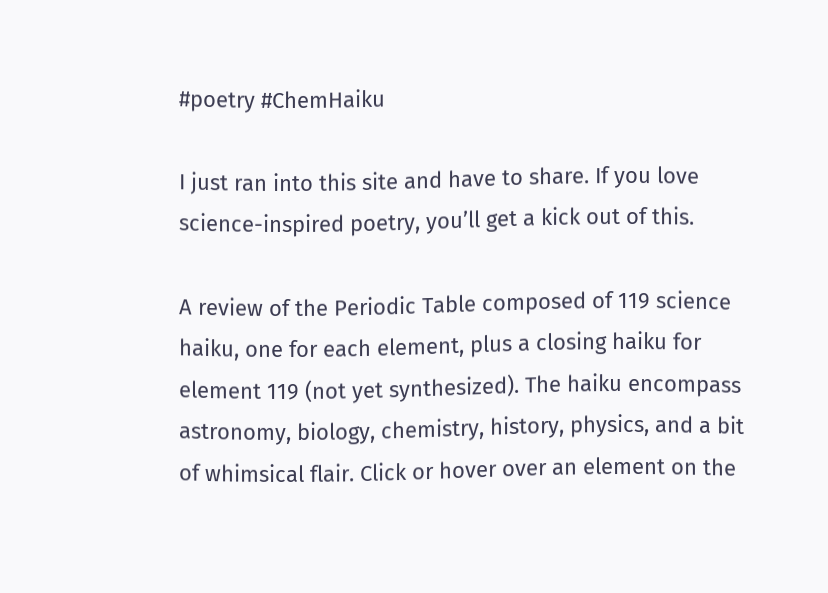#poetry #ChemHaiku

I just ran into this site and have to share. If you love science-inspired poetry, you’ll get a kick out of this.

A review of the Periodic Table composed of 119 science haiku, one for each element, plus a closing haiku for element 119 (not yet synthesized). The haiku encompass astronomy, biology, chemistry, history, physics, and a bit of whimsical flair. Click or hover over an element on the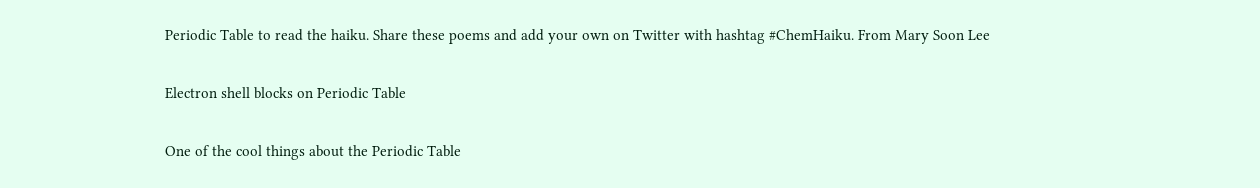Periodic Table to read the haiku. Share these poems and add your own on Twitter with hashtag #ChemHaiku. From Mary Soon Lee

Electron shell blocks on Periodic Table

One of the cool things about the Periodic Table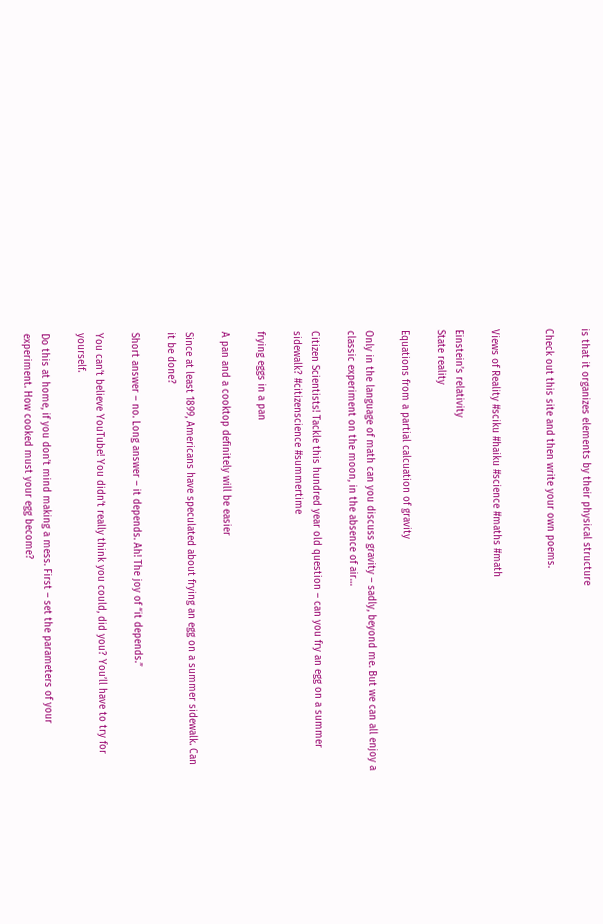is that it organizes elements by their physical structure

Check out this site and then write your own poems.


Views of Reality #sciku #haiku #science #maths #math

Einstein’s relativity
State reality

Equations from a partial calcuation of gravity

Only in the language of math can you discuss gravity – sadly, beyond me. But we can all enjoy a classic experiment on the moon, in the absence of air…

Citizen Scientists! Tackle this hundred year old question – can you fry an egg on a summer sidewalk? #citizenscience #summertime

frying eggs in a pan

A pan and a cooktop definitely will be easier

Since at least 1899, Americans have speculated about frying an egg on a summer sidewalk. Can it be done?

Short answer – no. Long answer – it depends. Ah! The joy of “it depends.”

You can’t believe YouTube! You didn’t really think you could, did you? You’ll have to try for yourself.

Do this at home, if you don’t mind making a mess. First – set the parameters of your experiment. How cooked must your egg become?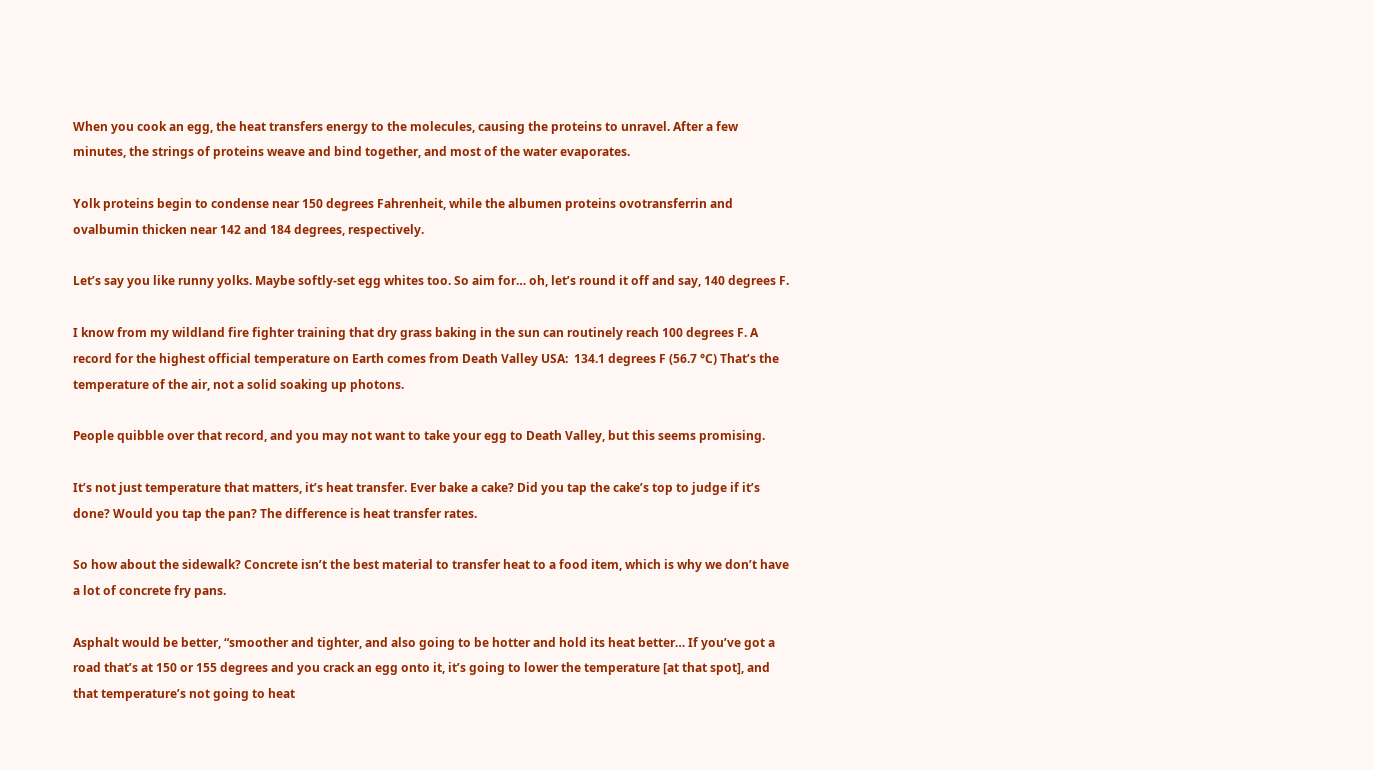When you cook an egg, the heat transfers energy to the molecules, causing the proteins to unravel. After a few minutes, the strings of proteins weave and bind together, and most of the water evaporates.

Yolk proteins begin to condense near 150 degrees Fahrenheit, while the albumen proteins ovotransferrin and ovalbumin thicken near 142 and 184 degrees, respectively.

Let’s say you like runny yolks. Maybe softly-set egg whites too. So aim for… oh, let’s round it off and say, 140 degrees F.

I know from my wildland fire fighter training that dry grass baking in the sun can routinely reach 100 degrees F. A record for the highest official temperature on Earth comes from Death Valley USA:  134.1 degrees F (56.7 °C) That’s the temperature of the air, not a solid soaking up photons.

People quibble over that record, and you may not want to take your egg to Death Valley, but this seems promising.

It’s not just temperature that matters, it’s heat transfer. Ever bake a cake? Did you tap the cake’s top to judge if it’s done? Would you tap the pan? The difference is heat transfer rates.

So how about the sidewalk? Concrete isn’t the best material to transfer heat to a food item, which is why we don’t have a lot of concrete fry pans.

Asphalt would be better, “smoother and tighter, and also going to be hotter and hold its heat better… If you’ve got a road that’s at 150 or 155 degrees and you crack an egg onto it, it’s going to lower the temperature [at that spot], and that temperature’s not going to heat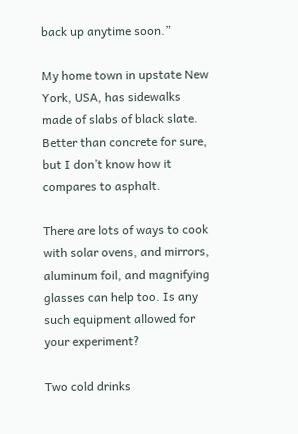back up anytime soon.”

My home town in upstate New York, USA, has sidewalks made of slabs of black slate. Better than concrete for sure, but I don’t know how it compares to asphalt.

There are lots of ways to cook with solar ovens, and mirrors, aluminum foil, and magnifying glasses can help too. Is any such equipment allowed for your experiment?

Two cold drinks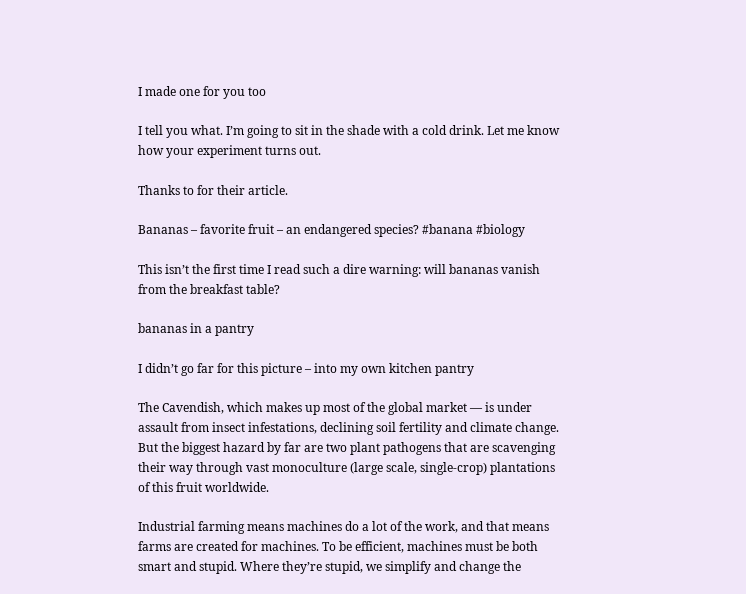I made one for you too

I tell you what. I’m going to sit in the shade with a cold drink. Let me know how your experiment turns out.

Thanks to for their article.

Bananas – favorite fruit – an endangered species? #banana #biology

This isn’t the first time I read such a dire warning: will bananas vanish from the breakfast table?

bananas in a pantry

I didn’t go far for this picture – into my own kitchen pantry

The Cavendish, which makes up most of the global market — is under assault from insect infestations, declining soil fertility and climate change. But the biggest hazard by far are two plant pathogens that are scavenging their way through vast monoculture (large scale, single-crop) plantations of this fruit worldwide.

Industrial farming means machines do a lot of the work, and that means farms are created for machines. To be efficient, machines must be both smart and stupid. Where they’re stupid, we simplify and change the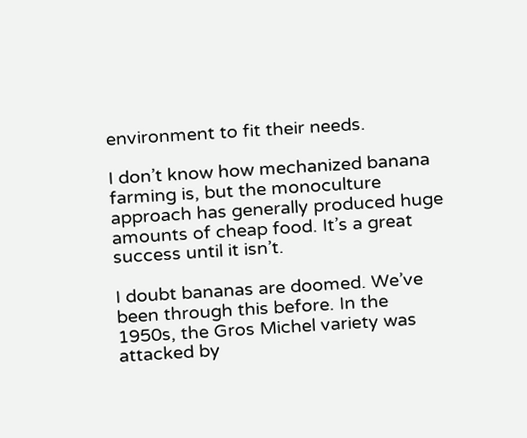environment to fit their needs.

I don’t know how mechanized banana farming is, but the monoculture approach has generally produced huge amounts of cheap food. It’s a great success until it isn’t.

I doubt bananas are doomed. We’ve been through this before. In the 1950s, the Gros Michel variety was attacked by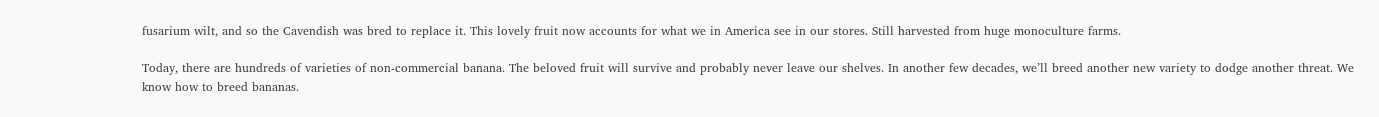fusarium wilt, and so the Cavendish was bred to replace it. This lovely fruit now accounts for what we in America see in our stores. Still harvested from huge monoculture farms.

Today, there are hundreds of varieties of non-commercial banana. The beloved fruit will survive and probably never leave our shelves. In another few decades, we’ll breed another new variety to dodge another threat. We know how to breed bananas.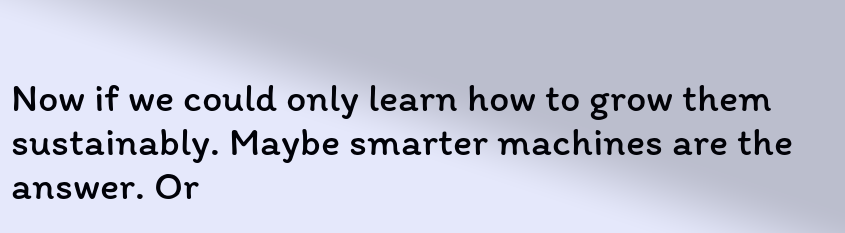Now if we could only learn how to grow them sustainably. Maybe smarter machines are the answer. Or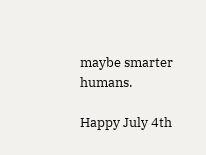maybe smarter humans.

Happy July 4th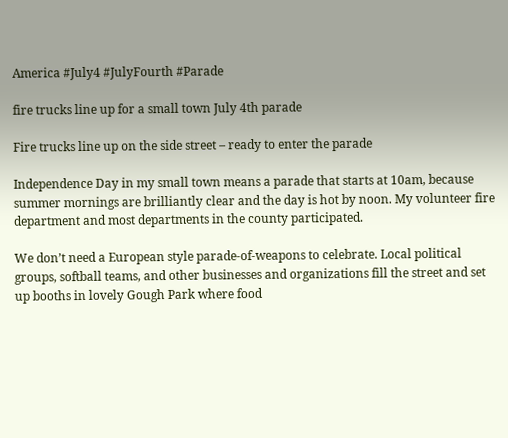America #July4 #JulyFourth #Parade

fire trucks line up for a small town July 4th parade

Fire trucks line up on the side street – ready to enter the parade

Independence Day in my small town means a parade that starts at 10am, because summer mornings are brilliantly clear and the day is hot by noon. My volunteer fire department and most departments in the county participated.

We don’t need a European style parade-of-weapons to celebrate. Local political groups, softball teams, and other businesses and organizations fill the street and set up booths in lovely Gough Park where food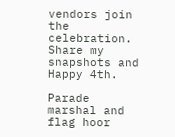vendors join the celebration. Share my snapshots and Happy 4th.

Parade marshal and flag hoor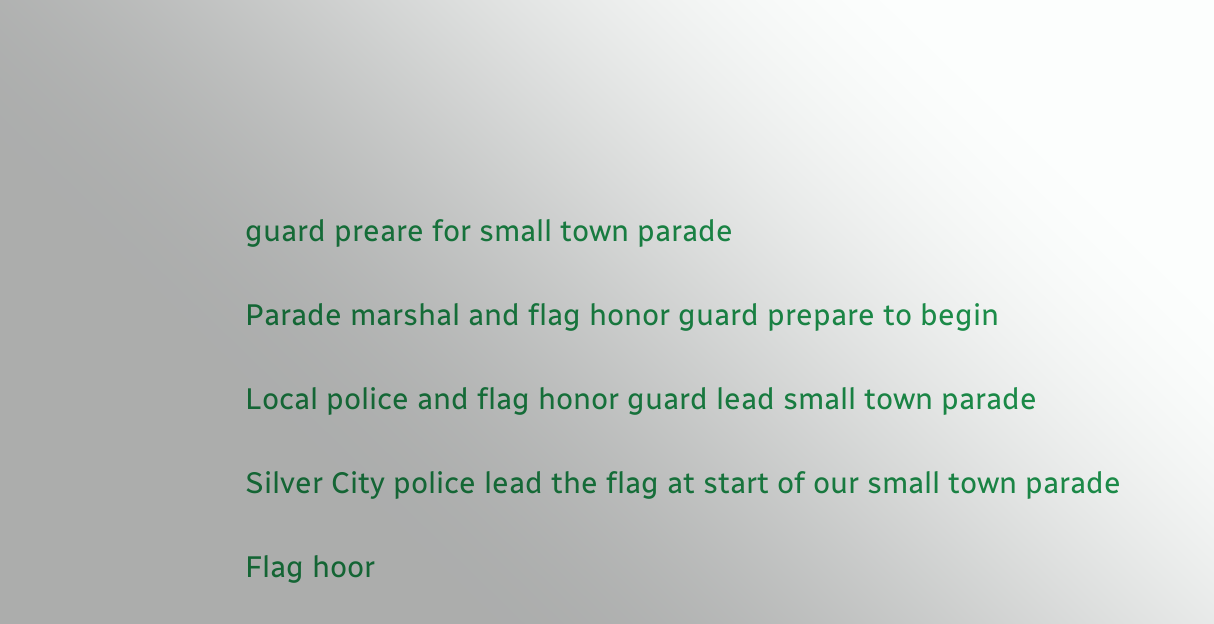guard preare for small town parade

Parade marshal and flag honor guard prepare to begin

Local police and flag honor guard lead small town parade

Silver City police lead the flag at start of our small town parade

Flag hoor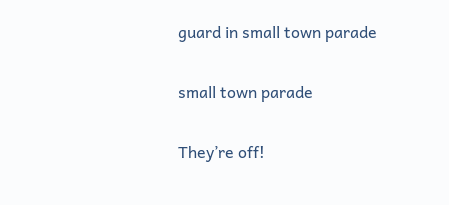guard in small town parade

small town parade

They’re off!